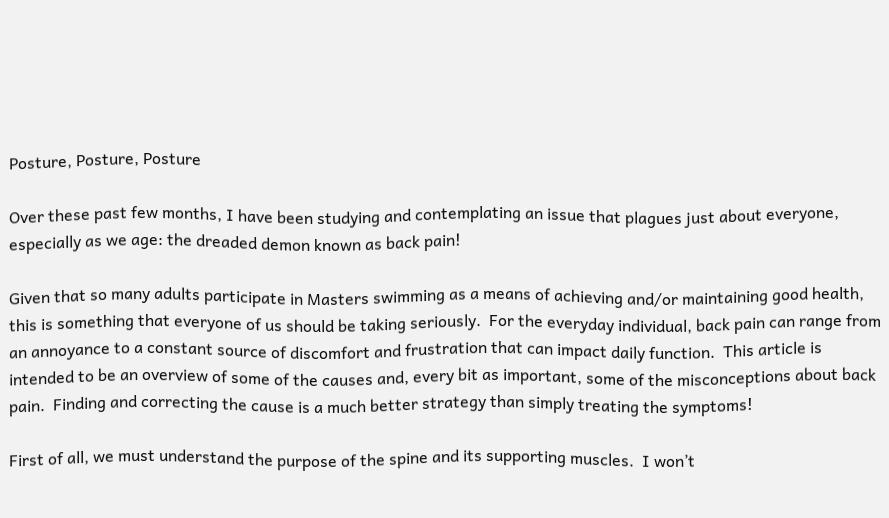Posture, Posture, Posture

Over these past few months, I have been studying and contemplating an issue that plagues just about everyone, especially as we age: the dreaded demon known as back pain!

Given that so many adults participate in Masters swimming as a means of achieving and/or maintaining good health, this is something that everyone of us should be taking seriously.  For the everyday individual, back pain can range from an annoyance to a constant source of discomfort and frustration that can impact daily function.  This article is intended to be an overview of some of the causes and, every bit as important, some of the misconceptions about back pain.  Finding and correcting the cause is a much better strategy than simply treating the symptoms!

First of all, we must understand the purpose of the spine and its supporting muscles.  I won’t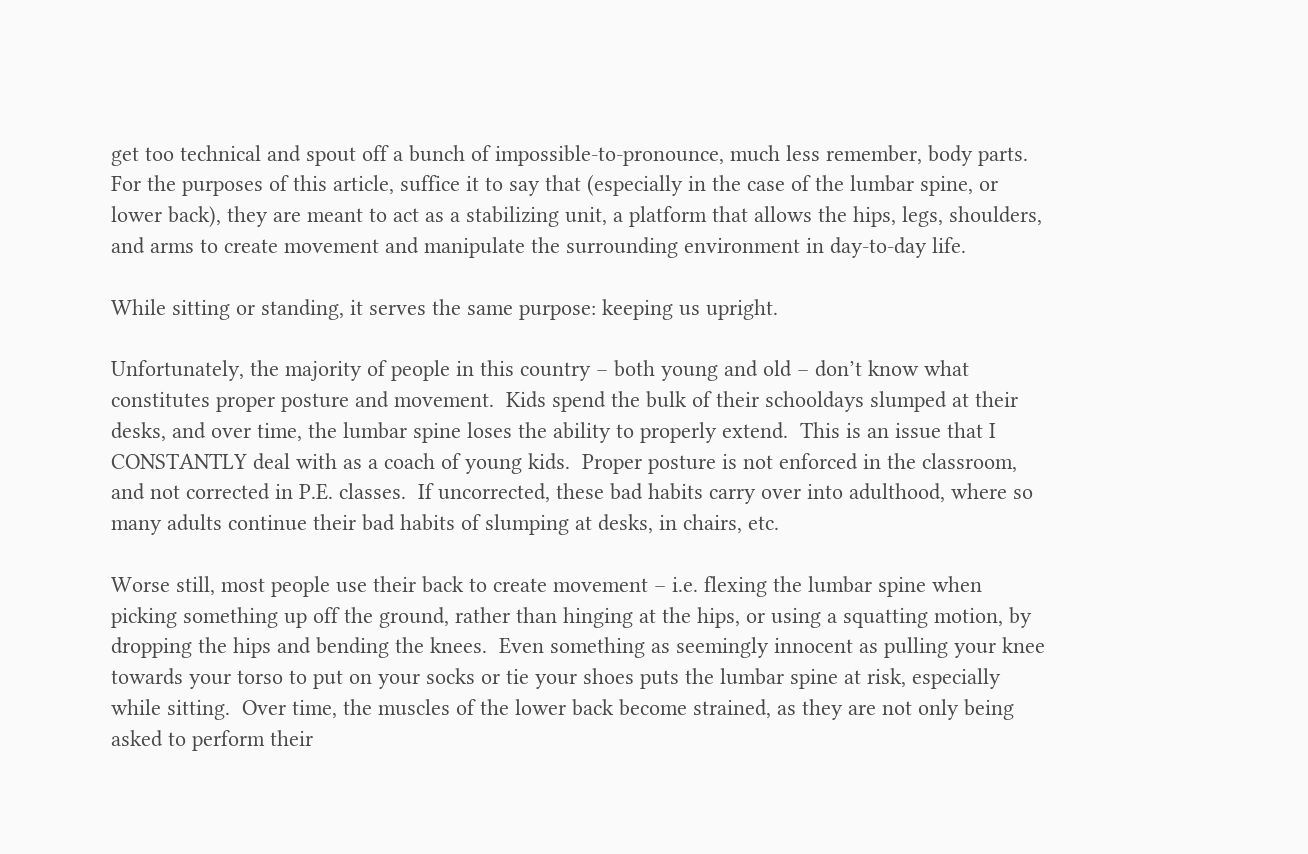get too technical and spout off a bunch of impossible-to-pronounce, much less remember, body parts.  For the purposes of this article, suffice it to say that (especially in the case of the lumbar spine, or lower back), they are meant to act as a stabilizing unit, a platform that allows the hips, legs, shoulders, and arms to create movement and manipulate the surrounding environment in day-to-day life.

While sitting or standing, it serves the same purpose: keeping us upright.

Unfortunately, the majority of people in this country – both young and old – don’t know what constitutes proper posture and movement.  Kids spend the bulk of their schooldays slumped at their desks, and over time, the lumbar spine loses the ability to properly extend.  This is an issue that I CONSTANTLY deal with as a coach of young kids.  Proper posture is not enforced in the classroom, and not corrected in P.E. classes.  If uncorrected, these bad habits carry over into adulthood, where so many adults continue their bad habits of slumping at desks, in chairs, etc.

Worse still, most people use their back to create movement – i.e. flexing the lumbar spine when picking something up off the ground, rather than hinging at the hips, or using a squatting motion, by dropping the hips and bending the knees.  Even something as seemingly innocent as pulling your knee towards your torso to put on your socks or tie your shoes puts the lumbar spine at risk, especially while sitting.  Over time, the muscles of the lower back become strained, as they are not only being asked to perform their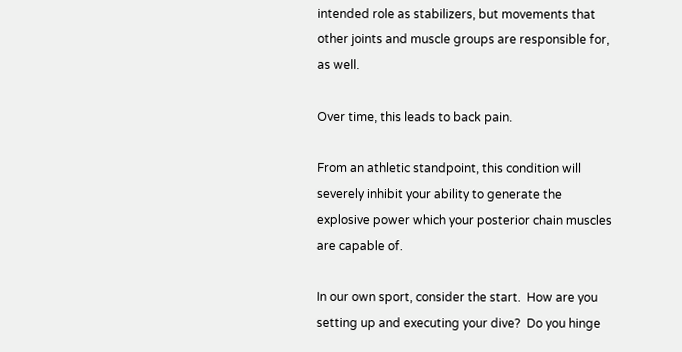intended role as stabilizers, but movements that other joints and muscle groups are responsible for, as well.

Over time, this leads to back pain.

From an athletic standpoint, this condition will severely inhibit your ability to generate the explosive power which your posterior chain muscles are capable of.

In our own sport, consider the start.  How are you setting up and executing your dive?  Do you hinge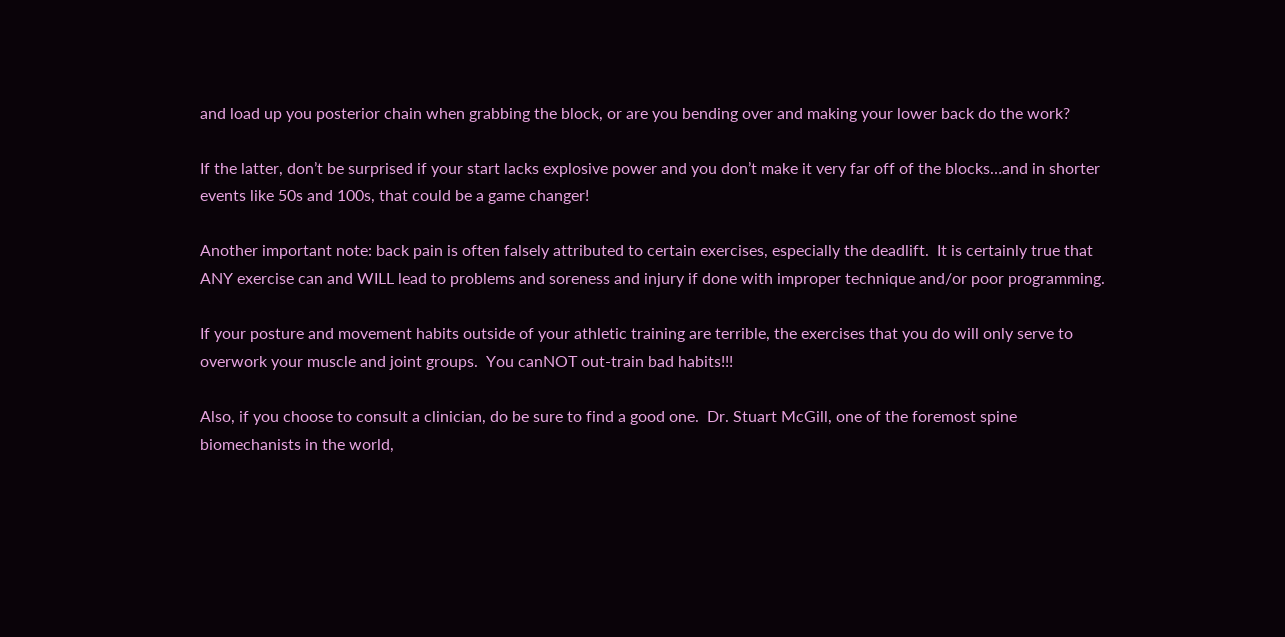and load up you posterior chain when grabbing the block, or are you bending over and making your lower back do the work?

If the latter, don’t be surprised if your start lacks explosive power and you don’t make it very far off of the blocks…and in shorter events like 50s and 100s, that could be a game changer!

Another important note: back pain is often falsely attributed to certain exercises, especially the deadlift.  It is certainly true that ANY exercise can and WILL lead to problems and soreness and injury if done with improper technique and/or poor programming.

If your posture and movement habits outside of your athletic training are terrible, the exercises that you do will only serve to overwork your muscle and joint groups.  You canNOT out-train bad habits!!!

Also, if you choose to consult a clinician, do be sure to find a good one.  Dr. Stuart McGill, one of the foremost spine biomechanists in the world,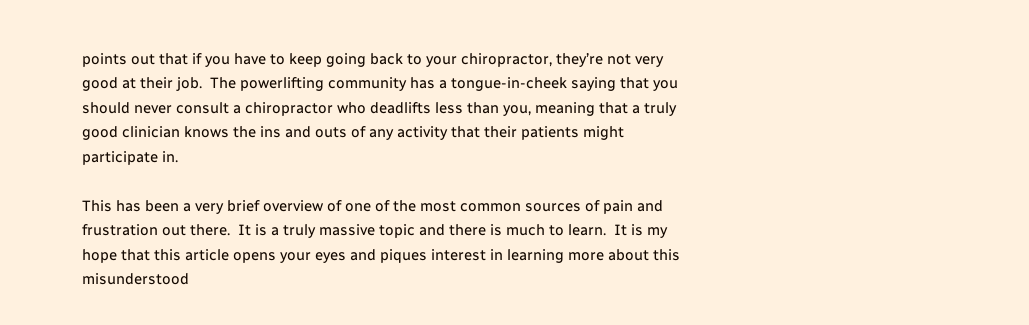points out that if you have to keep going back to your chiropractor, they’re not very good at their job.  The powerlifting community has a tongue-in-cheek saying that you should never consult a chiropractor who deadlifts less than you, meaning that a truly good clinician knows the ins and outs of any activity that their patients might participate in.

This has been a very brief overview of one of the most common sources of pain and frustration out there.  It is a truly massive topic and there is much to learn.  It is my hope that this article opens your eyes and piques interest in learning more about this misunderstood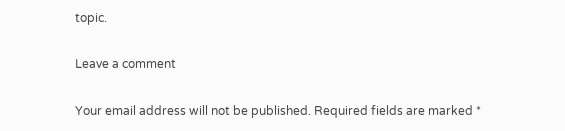topic.

Leave a comment

Your email address will not be published. Required fields are marked *